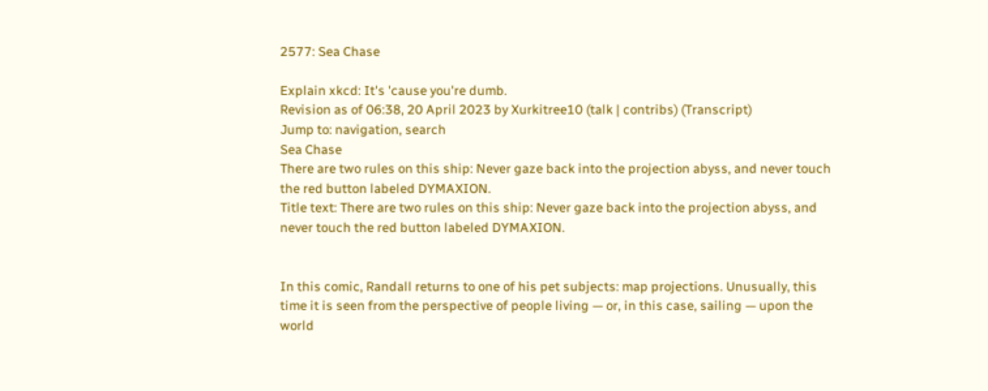2577: Sea Chase

Explain xkcd: It's 'cause you're dumb.
Revision as of 06:38, 20 April 2023 by Xurkitree10 (talk | contribs) (Transcript)
Jump to: navigation, search
Sea Chase
There are two rules on this ship: Never gaze back into the projection abyss, and never touch the red button labeled DYMAXION.
Title text: There are two rules on this ship: Never gaze back into the projection abyss, and never touch the red button labeled DYMAXION.


In this comic, Randall returns to one of his pet subjects: map projections. Unusually, this time it is seen from the perspective of people living — or, in this case, sailing — upon the world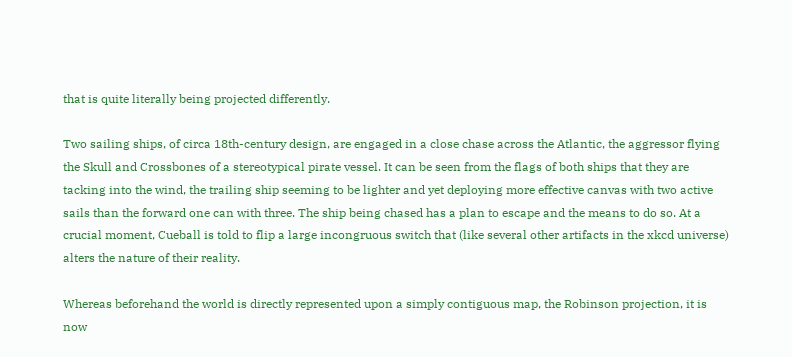that is quite literally being projected differently.

Two sailing ships, of circa 18th-century design, are engaged in a close chase across the Atlantic, the aggressor flying the Skull and Crossbones of a stereotypical pirate vessel. It can be seen from the flags of both ships that they are tacking into the wind, the trailing ship seeming to be lighter and yet deploying more effective canvas with two active sails than the forward one can with three. The ship being chased has a plan to escape and the means to do so. At a crucial moment, Cueball is told to flip a large incongruous switch that (like several other artifacts in the xkcd universe) alters the nature of their reality.

Whereas beforehand the world is directly represented upon a simply contiguous map, the Robinson projection, it is now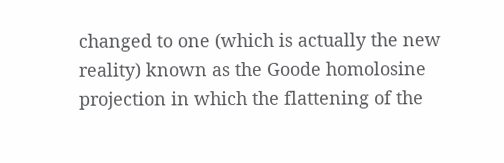changed to one (which is actually the new reality) known as the Goode homolosine projection in which the flattening of the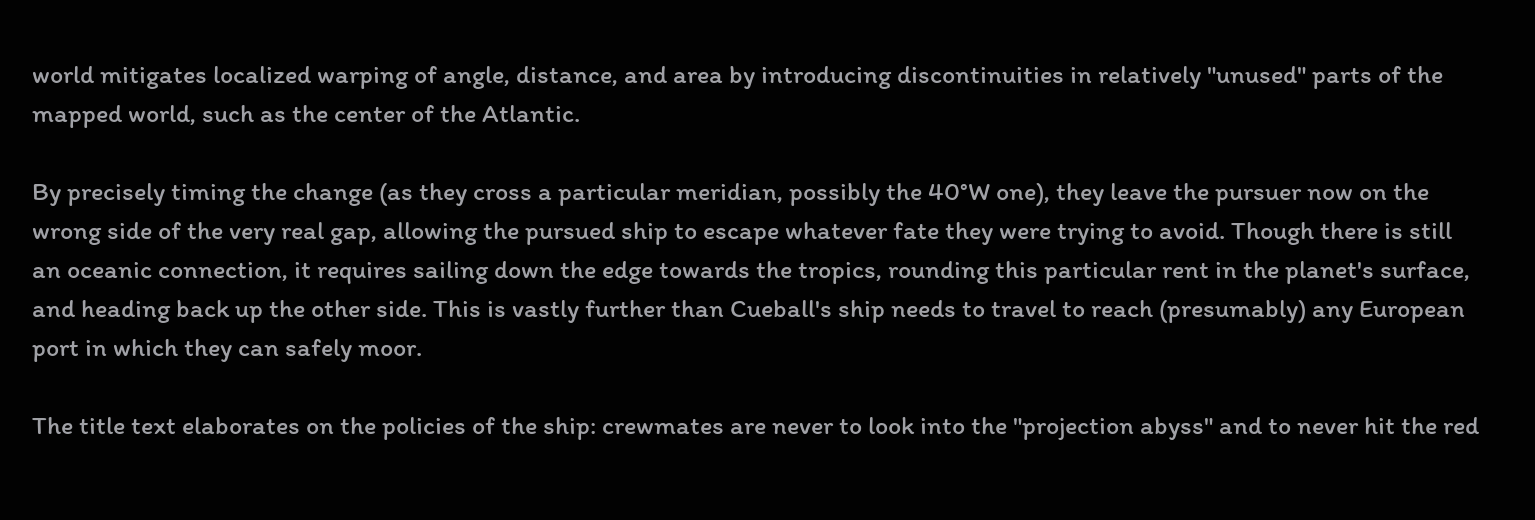world mitigates localized warping of angle, distance, and area by introducing discontinuities in relatively "unused" parts of the mapped world, such as the center of the Atlantic.

By precisely timing the change (as they cross a particular meridian, possibly the 40°W one), they leave the pursuer now on the wrong side of the very real gap, allowing the pursued ship to escape whatever fate they were trying to avoid. Though there is still an oceanic connection, it requires sailing down the edge towards the tropics, rounding this particular rent in the planet's surface, and heading back up the other side. This is vastly further than Cueball's ship needs to travel to reach (presumably) any European port in which they can safely moor.

The title text elaborates on the policies of the ship: crewmates are never to look into the "projection abyss" and to never hit the red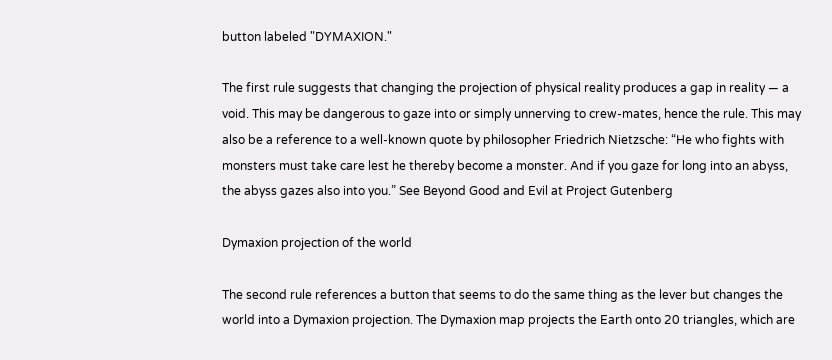button labeled "DYMAXION."

The first rule suggests that changing the projection of physical reality produces a gap in reality — a void. This may be dangerous to gaze into or simply unnerving to crew-mates, hence the rule. This may also be a reference to a well-known quote by philosopher Friedrich Nietzsche: “He who fights with monsters must take care lest he thereby become a monster. And if you gaze for long into an abyss, the abyss gazes also into you.” See Beyond Good and Evil at Project Gutenberg

Dymaxion projection of the world

The second rule references a button that seems to do the same thing as the lever but changes the world into a Dymaxion projection. The Dymaxion map projects the Earth onto 20 triangles, which are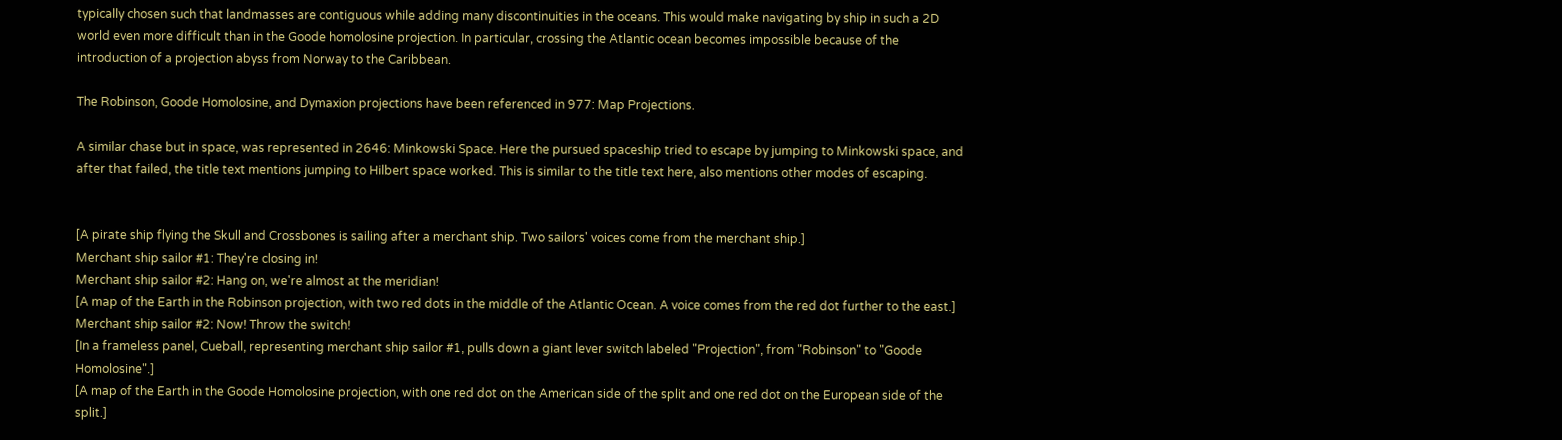typically chosen such that landmasses are contiguous while adding many discontinuities in the oceans. This would make navigating by ship in such a 2D world even more difficult than in the Goode homolosine projection. In particular, crossing the Atlantic ocean becomes impossible because of the introduction of a projection abyss from Norway to the Caribbean.

The Robinson, Goode Homolosine, and Dymaxion projections have been referenced in 977: Map Projections.

A similar chase but in space, was represented in 2646: Minkowski Space. Here the pursued spaceship tried to escape by jumping to Minkowski space, and after that failed, the title text mentions jumping to Hilbert space worked. This is similar to the title text here, also mentions other modes of escaping.


[A pirate ship flying the Skull and Crossbones is sailing after a merchant ship. Two sailors' voices come from the merchant ship.]
Merchant ship sailor #1: They're closing in!
Merchant ship sailor #2: Hang on, we're almost at the meridian!
[A map of the Earth in the Robinson projection, with two red dots in the middle of the Atlantic Ocean. A voice comes from the red dot further to the east.]
Merchant ship sailor #2: Now! Throw the switch!
[In a frameless panel, Cueball, representing merchant ship sailor #1, pulls down a giant lever switch labeled "Projection", from "Robinson" to "Goode Homolosine".]
[A map of the Earth in the Goode Homolosine projection, with one red dot on the American side of the split and one red dot on the European side of the split.]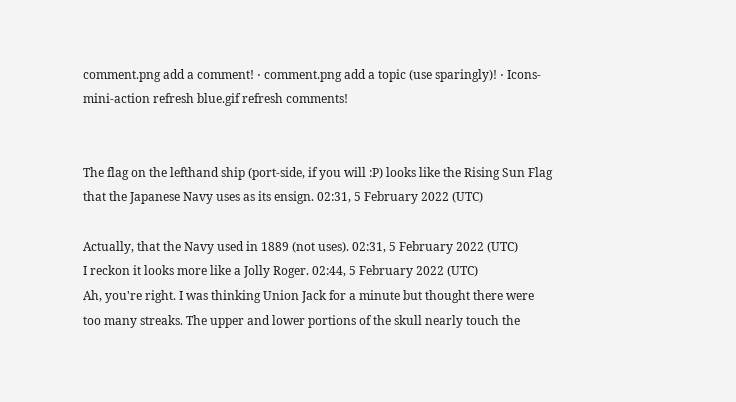comment.png add a comment! ⋅ comment.png add a topic (use sparingly)! ⋅ Icons-mini-action refresh blue.gif refresh comments!


The flag on the lefthand ship (port-side, if you will :P) looks like the Rising Sun Flag that the Japanese Navy uses as its ensign. 02:31, 5 February 2022 (UTC)

Actually, that the Navy used in 1889 (not uses). 02:31, 5 February 2022 (UTC)
I reckon it looks more like a Jolly Roger. 02:44, 5 February 2022 (UTC)
Ah, you're right. I was thinking Union Jack for a minute but thought there were too many streaks. The upper and lower portions of the skull nearly touch the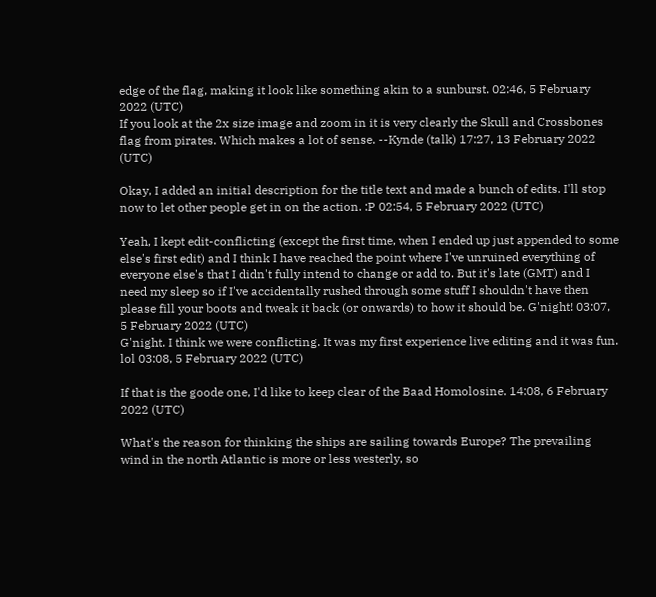edge of the flag, making it look like something akin to a sunburst. 02:46, 5 February 2022 (UTC)
If you look at the 2x size image and zoom in it is very clearly the Skull and Crossbones flag from pirates. Which makes a lot of sense. --Kynde (talk) 17:27, 13 February 2022 (UTC)

Okay, I added an initial description for the title text and made a bunch of edits. I'll stop now to let other people get in on the action. :P 02:54, 5 February 2022 (UTC)

Yeah, I kept edit-conflicting (except the first time, when I ended up just appended to some else's first edit) and I think I have reached the point where I've unruined everything of everyone else's that I didn't fully intend to change or add to. But it's late (GMT) and I need my sleep so if I've accidentally rushed through some stuff I shouldn't have then please fill your boots and tweak it back (or onwards) to how it should be. G'night! 03:07, 5 February 2022 (UTC)
G'night. I think we were conflicting. It was my first experience live editing and it was fun. lol 03:08, 5 February 2022 (UTC)

If that is the goode one, I'd like to keep clear of the Baad Homolosine. 14:08, 6 February 2022 (UTC)

What's the reason for thinking the ships are sailing towards Europe? The prevailing wind in the north Atlantic is more or less westerly, so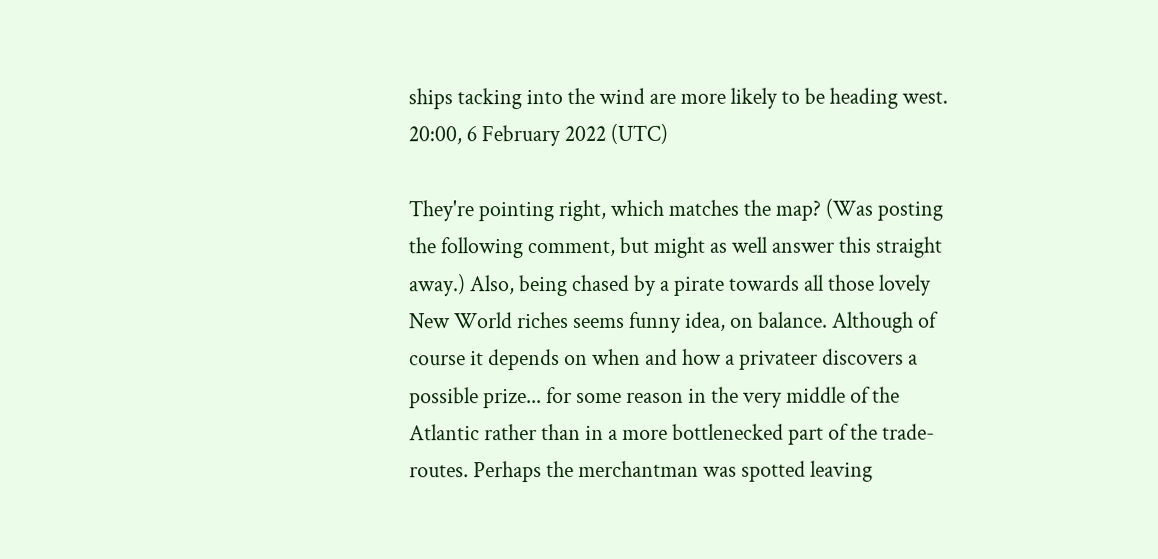ships tacking into the wind are more likely to be heading west. 20:00, 6 February 2022 (UTC)

They're pointing right, which matches the map? (Was posting the following comment, but might as well answer this straight away.) Also, being chased by a pirate towards all those lovely New World riches seems funny idea, on balance. Although of course it depends on when and how a privateer discovers a possible prize... for some reason in the very middle of the Atlantic rather than in a more bottlenecked part of the trade-routes. Perhaps the merchantman was spotted leaving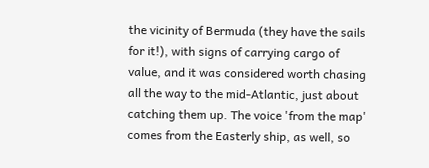the vicinity of Bermuda (they have the sails for it!), with signs of carrying cargo of value, and it was considered worth chasing all the way to the mid-Atlantic, just about catching them up. The voice 'from the map' comes from the Easterly ship, as well, so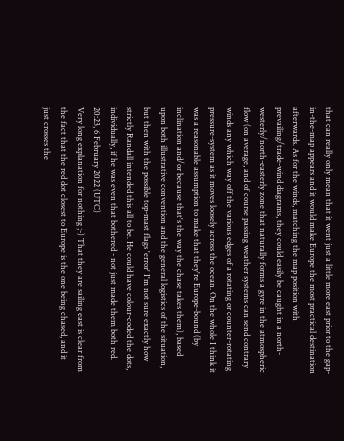that can really only mean that it went just a little more east prior to the gap-in-the-map appears and it would make Europe the most practical destination afterwards. As for the winds, matching the map position with prevailing/trade-wind diagrams, they could easily be caught in a north-westerly/north-easterly zone that naturally forms a gyre in the atmospheric flow (on average, and of course passing weather systems can send contrary winds any which way off the various edges of a rotating or counter-rotating pressure-system as it moves loosely across the ocean. On the whole I think it was a reasonable assumption to make that they're Europe-bound (by inclination and/or because that's the way the chase takes them), based upon both illustrative convention and the general logistics of the situation, but then with the possible top-mast flags 'error' I'm not sure exactly how strictly Randall intended this all to be. He could have colour-coded the dots, individually, if he was even that bothered - not just made them both red. 20:23, 6 February 2022 (UTC)
Very long explanation for nothing ;-) That they are sailing east is clear from the fact that the red dot closest to Europe is the one being chased, and it just crosses the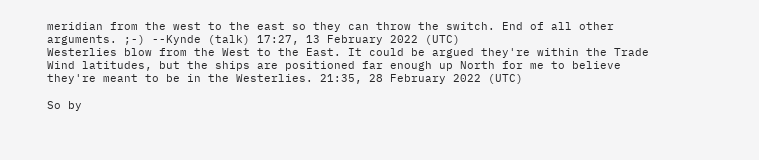meridian from the west to the east so they can throw the switch. End of all other arguments. ;-) --Kynde (talk) 17:27, 13 February 2022 (UTC)
Westerlies blow from the West to the East. It could be argued they're within the Trade Wind latitudes, but the ships are positioned far enough up North for me to believe they're meant to be in the Westerlies. 21:35, 28 February 2022 (UTC)

So by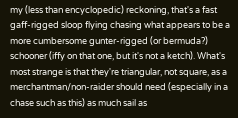my (less than encyclopedic) reckoning, that's a fast gaff-rigged sloop flying chasing what appears to be a more cumbersome gunter-rigged (or bermuda?) schooner (iffy on that one, but it's not a ketch). What's most strange is that they're triangular, not square, as a merchantman/non-raider should need (especially in a chase such as this) as much sail as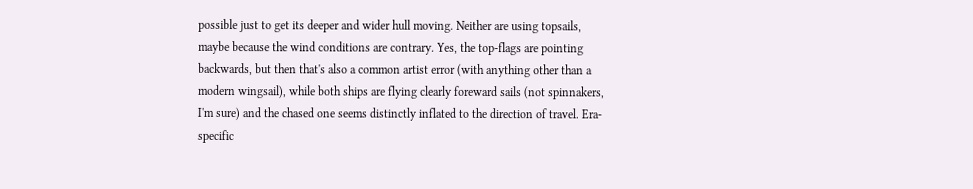possible just to get its deeper and wider hull moving. Neither are using topsails, maybe because the wind conditions are contrary. Yes, the top-flags are pointing backwards, but then that's also a common artist error (with anything other than a modern wingsail), while both ships are flying clearly foreward sails (not spinnakers, I'm sure) and the chased one seems distinctly inflated to the direction of travel. Era-specific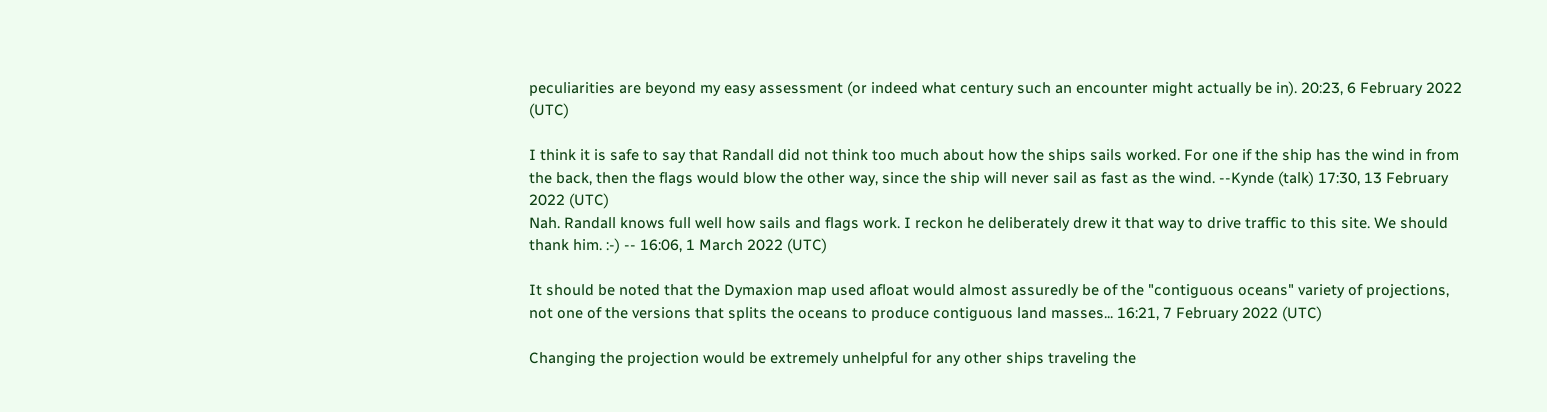peculiarities are beyond my easy assessment (or indeed what century such an encounter might actually be in). 20:23, 6 February 2022 (UTC)

I think it is safe to say that Randall did not think too much about how the ships sails worked. For one if the ship has the wind in from the back, then the flags would blow the other way, since the ship will never sail as fast as the wind. --Kynde (talk) 17:30, 13 February 2022 (UTC)
Nah. Randall knows full well how sails and flags work. I reckon he deliberately drew it that way to drive traffic to this site. We should thank him. :-) -- 16:06, 1 March 2022 (UTC)

It should be noted that the Dymaxion map used afloat would almost assuredly be of the "contiguous oceans" variety of projections, not one of the versions that splits the oceans to produce contiguous land masses... 16:21, 7 February 2022 (UTC)

Changing the projection would be extremely unhelpful for any other ships traveling the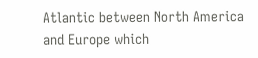Atlantic between North America and Europe which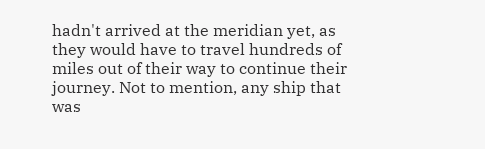hadn't arrived at the meridian yet, as they would have to travel hundreds of miles out of their way to continue their journey. Not to mention, any ship that was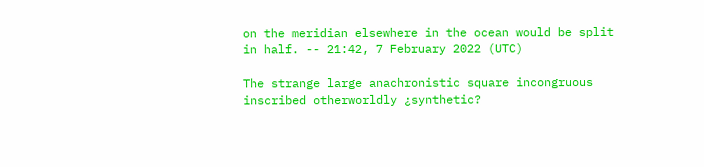on the meridian elsewhere in the ocean would be split in half. -- 21:42, 7 February 2022 (UTC)

The strange large anachronistic square incongruous inscribed otherworldly ¿synthetic?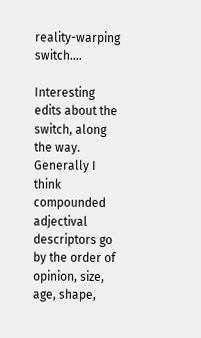reality-warping switch....

Interesting edits about the switch, along the way. Generally I think compounded adjectival descriptors go by the order of opinion, size, age, shape,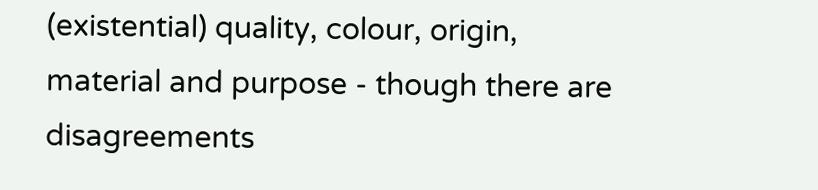(existential) quality, colour, origin, material and purpose - though there are disagreements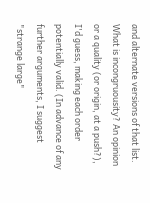and alternate versions of that list. What is incongruousity? An opinion or a quality (or origin, at a push?), I'd guess, making each order potentially valid. (In advance of any further arguments, I suggest "strange large"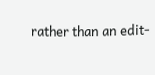rather than an edit-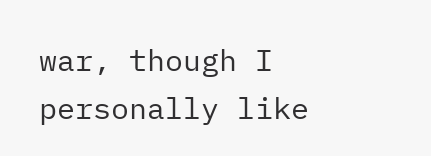war, though I personally like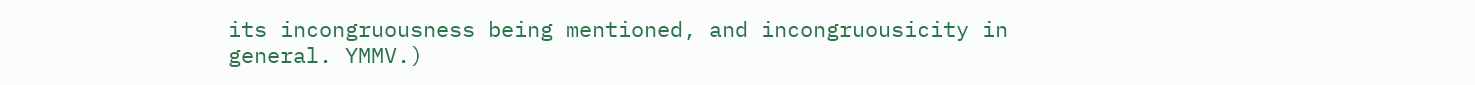its incongruousness being mentioned, and incongruousicity in general. YMMV.)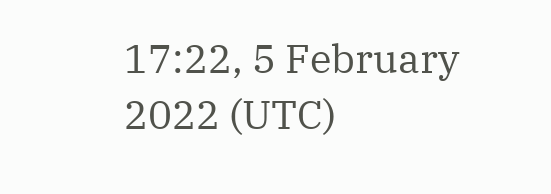17:22, 5 February 2022 (UTC)